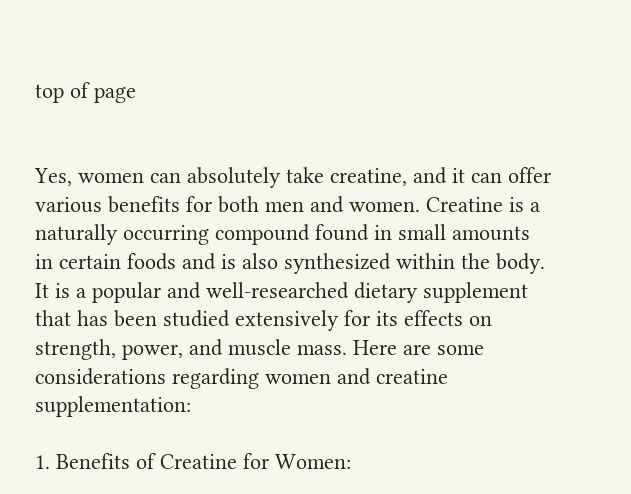top of page


Yes, women can absolutely take creatine, and it can offer various benefits for both men and women. Creatine is a naturally occurring compound found in small amounts in certain foods and is also synthesized within the body. It is a popular and well-researched dietary supplement that has been studied extensively for its effects on strength, power, and muscle mass. Here are some considerations regarding women and creatine supplementation:

1. Benefits of Creatine for Women: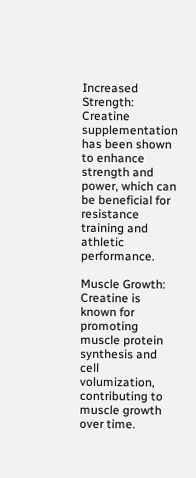Increased Strength: Creatine supplementation has been shown to enhance strength and power, which can be beneficial for resistance training and athletic performance.

Muscle Growth: Creatine is known for promoting muscle protein synthesis and cell volumization, contributing to muscle growth over time.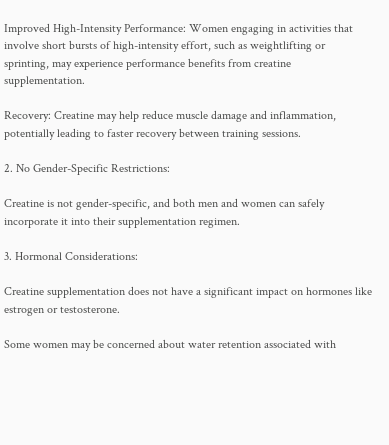Improved High-Intensity Performance: Women engaging in activities that involve short bursts of high-intensity effort, such as weightlifting or sprinting, may experience performance benefits from creatine supplementation.

Recovery: Creatine may help reduce muscle damage and inflammation, potentially leading to faster recovery between training sessions.

2. No Gender-Specific Restrictions:

Creatine is not gender-specific, and both men and women can safely incorporate it into their supplementation regimen.

3. Hormonal Considerations:

Creatine supplementation does not have a significant impact on hormones like estrogen or testosterone.

Some women may be concerned about water retention associated with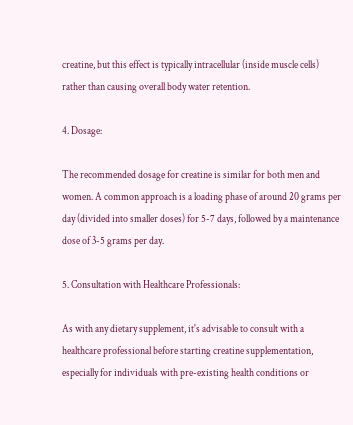creatine, but this effect is typically intracellular (inside muscle cells) rather than causing overall body water retention.

4. Dosage:

The recommended dosage for creatine is similar for both men and women. A common approach is a loading phase of around 20 grams per day (divided into smaller doses) for 5-7 days, followed by a maintenance dose of 3-5 grams per day.

5. Consultation with Healthcare Professionals:

As with any dietary supplement, it's advisable to consult with a healthcare professional before starting creatine supplementation, especially for individuals with pre-existing health conditions or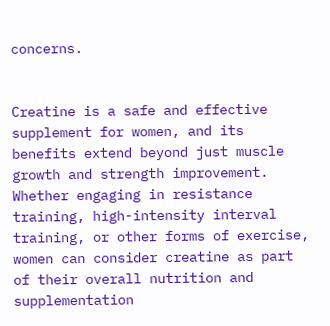concerns.


Creatine is a safe and effective supplement for women, and its benefits extend beyond just muscle growth and strength improvement. Whether engaging in resistance training, high-intensity interval training, or other forms of exercise, women can consider creatine as part of their overall nutrition and supplementation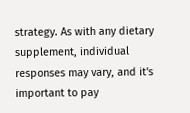strategy. As with any dietary supplement, individual responses may vary, and it's important to pay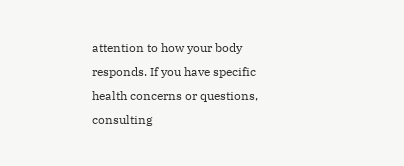attention to how your body responds. If you have specific health concerns or questions, consulting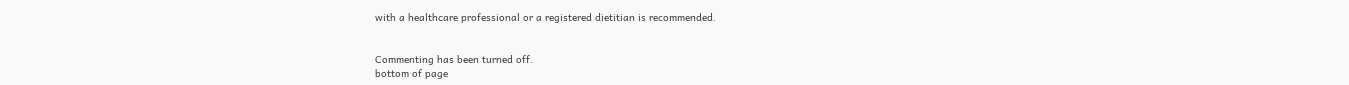with a healthcare professional or a registered dietitian is recommended.


Commenting has been turned off.
bottom of page